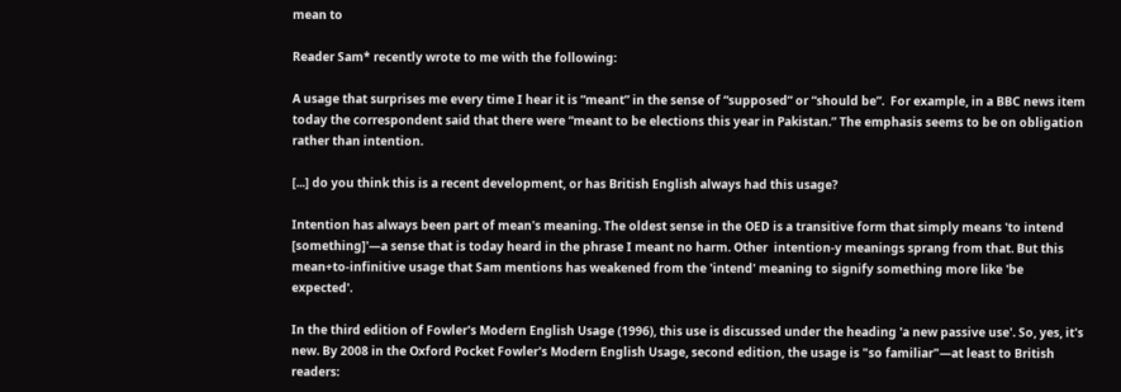mean to

Reader Sam* recently wrote to me with the following:

A usage that surprises me every time I hear it is “meant” in the sense of “supposed” or “should be”.  For example, in a BBC news item today the correspondent said that there were “meant to be elections this year in Pakistan.” The emphasis seems to be on obligation rather than intention.

[...] do you think this is a recent development, or has British English always had this usage?

Intention has always been part of mean's meaning. The oldest sense in the OED is a transitive form that simply means 'to intend [something]'—a sense that is today heard in the phrase I meant no harm. Other  intention-y meanings sprang from that. But this mean+to-infinitive usage that Sam mentions has weakened from the 'intend' meaning to signify something more like 'be expected'.

In the third edition of Fowler's Modern English Usage (1996), this use is discussed under the heading 'a new passive use'. So, yes, it's new. By 2008 in the Oxford Pocket Fowler's Modern English Usage, second edition, the usage is "so familiar"—at least to British readers: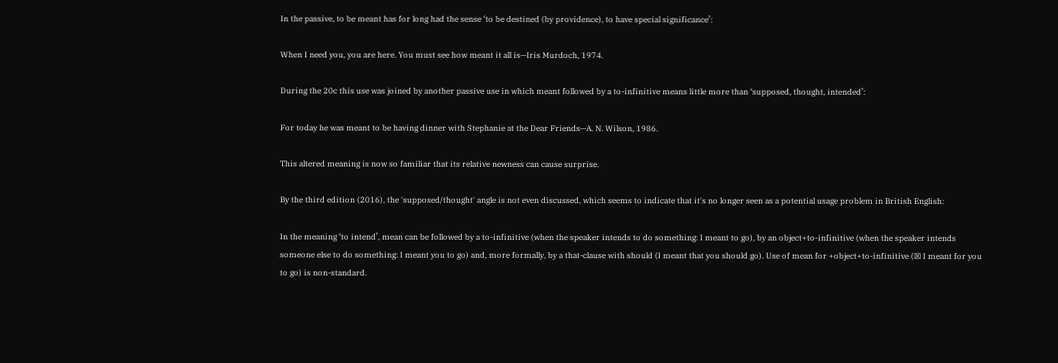In the passive, to be meant has for long had the sense ‘to be destined (by providence), to have special significance’:

When I need you, you are here. You must see how meant it all is—Iris Murdoch, 1974.

During the 20c this use was joined by another passive use in which meant followed by a to-infinitive means little more than ‘supposed, thought, intended’:

For today he was meant to be having dinner with Stephanie at the Dear Friends—A. N. Wilson, 1986.

This altered meaning is now so familiar that its relative newness can cause surprise.

By the third edition (2016), the 'supposed/thought' angle is not even discussed, which seems to indicate that it's no longer seen as a potential usage problem in British English:

In the meaning ‘to intend’, mean can be followed by a to-infinitive (when the speaker intends to do something: I meant to go), by an object+to-infinitive (when the speaker intends someone else to do something: I meant you to go) and, more formally, by a that-clause with should (I meant that you should go). Use of mean for +object+to-infinitive (☒ I meant for you to go) is non-standard.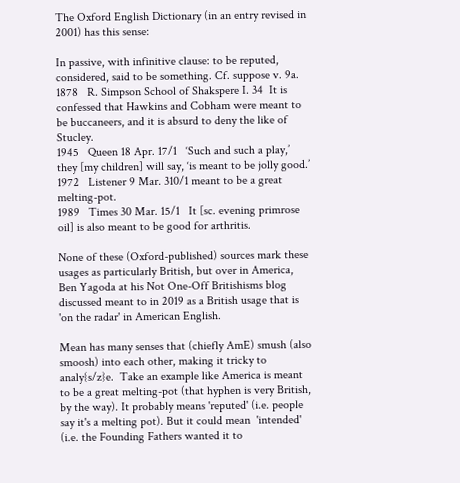The Oxford English Dictionary (in an entry revised in 2001) has this sense:

In passive, with infinitive clause: to be reputed, considered, said to be something. Cf. suppose v. 9a.
1878   R. Simpson School of Shakspere I. 34  It is confessed that Hawkins and Cobham were meant to be buccaneers, and it is absurd to deny the like of Stucley.
1945   Queen 18 Apr. 17/1   ‘Such and such a play,’ they [my children] will say, ‘is meant to be jolly good.’
1972   Listener 9 Mar. 310/1 meant to be a great melting-pot.
1989   Times 30 Mar. 15/1   It [sc. evening primrose oil] is also meant to be good for arthritis.

None of these (Oxford-published) sources mark these usages as particularly British, but over in America, Ben Yagoda at his Not One-Off Britishisms blog discussed meant to in 2019 as a British usage that is 'on the radar' in American English.

Mean has many senses that (chiefly AmE) smush (also smoosh) into each other, making it tricky to analy{s/z}e.  Take an example like America is meant to be a great melting-pot (that hyphen is very British, by the way). It probably means 'reputed' (i.e. people say it's a melting pot). But it could mean  'intended' (i.e. the Founding Fathers wanted it to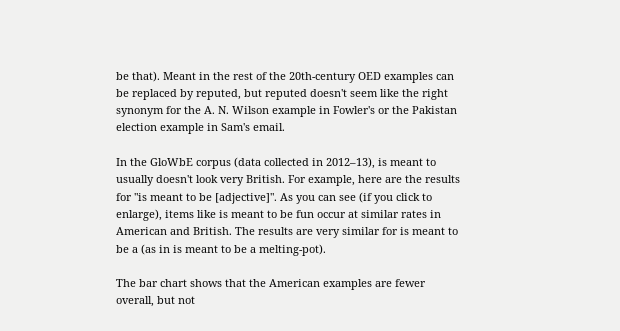be that). Meant in the rest of the 20th-century OED examples can be replaced by reputed, but reputed doesn't seem like the right synonym for the A. N. Wilson example in Fowler's or the Pakistan election example in Sam's email.

In the GloWbE corpus (data collected in 2012–13), is meant to usually doesn't look very British. For example, here are the results for "is meant to be [adjective]". As you can see (if you click to enlarge), items like is meant to be fun occur at similar rates in American and British. The results are very similar for is meant to be a (as in is meant to be a melting-pot).

The bar chart shows that the American examples are fewer overall, but not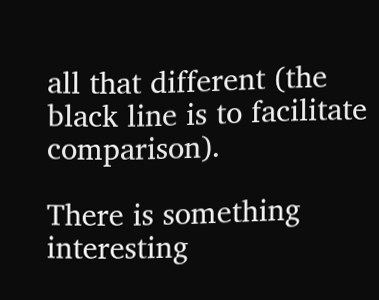all that different (the black line is to facilitate comparison).

There is something interesting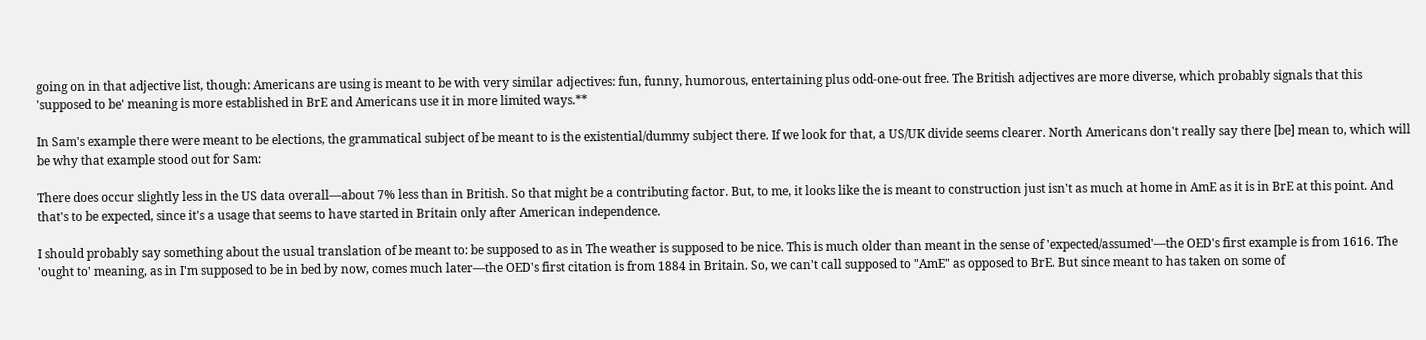going on in that adjective list, though: Americans are using is meant to be with very similar adjectives: fun, funny, humorous, entertaining plus odd-one-out free. The British adjectives are more diverse, which probably signals that this 'supposed to be' meaning is more established in BrE and Americans use it in more limited ways.**

In Sam's example there were meant to be elections, the grammatical subject of be meant to is the existential/dummy subject there. If we look for that, a US/UK divide seems clearer. North Americans don't really say there [be] mean to, which will be why that example stood out for Sam:

There does occur slightly less in the US data overall—about 7% less than in British. So that might be a contributing factor. But, to me, it looks like the is meant to construction just isn't as much at home in AmE as it is in BrE at this point. And that's to be expected, since it's a usage that seems to have started in Britain only after American independence.

I should probably say something about the usual translation of be meant to: be supposed to as in The weather is supposed to be nice. This is much older than meant in the sense of 'expected/assumed'—the OED's first example is from 1616. The 'ought to' meaning, as in I'm supposed to be in bed by now, comes much later—the OED's first citation is from 1884 in Britain. So, we can't call supposed to "AmE" as opposed to BrE. But since meant to has taken on some of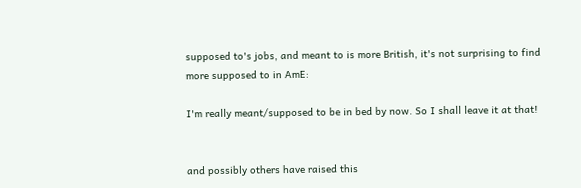supposed to's jobs, and meant to is more British, it's not surprising to find more supposed to in AmE:

I'm really meant/supposed to be in bed by now. So I shall leave it at that!


and possibly others have raised this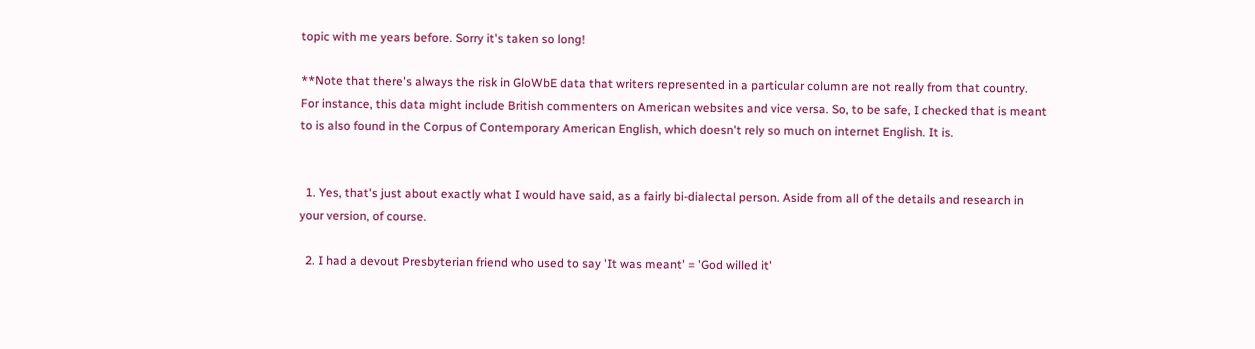topic with me years before. Sorry it's taken so long!

**Note that there's always the risk in GloWbE data that writers represented in a particular column are not really from that country. For instance, this data might include British commenters on American websites and vice versa. So, to be safe, I checked that is meant to is also found in the Corpus of Contemporary American English, which doesn't rely so much on internet English. It is.


  1. Yes, that's just about exactly what I would have said, as a fairly bi-dialectal person. Aside from all of the details and research in your version, of course.

  2. I had a devout Presbyterian friend who used to say 'It was meant' = 'God willed it'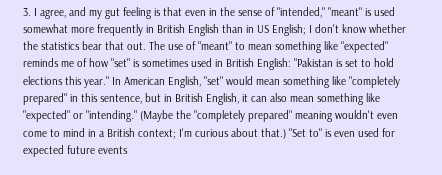3. I agree, and my gut feeling is that even in the sense of "intended," "meant" is used somewhat more frequently in British English than in US English; I don't know whether the statistics bear that out. The use of "meant" to mean something like "expected" reminds me of how "set" is sometimes used in British English: "Pakistan is set to hold elections this year." In American English, "set" would mean something like "completely prepared" in this sentence, but in British English, it can also mean something like "expected" or "intending." (Maybe the "completely prepared" meaning wouldn't even come to mind in a British context; I'm curious about that.) "Set to" is even used for expected future events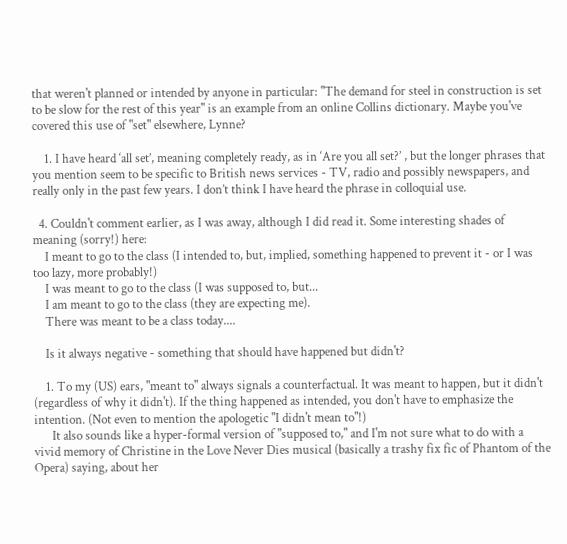that weren't planned or intended by anyone in particular: "The demand for steel in construction is set to be slow for the rest of this year" is an example from an online Collins dictionary. Maybe you've covered this use of "set" elsewhere, Lynne?

    1. I have heard ‘all set’, meaning completely ready, as in ‘Are you all set?’ , but the longer phrases that you mention seem to be specific to British news services - TV, radio and possibly newspapers, and really only in the past few years. I don’t think I have heard the phrase in colloquial use.

  4. Couldn't comment earlier, as I was away, although I did read it. Some interesting shades of meaning (sorry!) here:
    I meant to go to the class (I intended to, but, implied, something happened to prevent it - or I was too lazy, more probably!)
    I was meant to go to the class (I was supposed to, but...
    I am meant to go to the class (they are expecting me).
    There was meant to be a class today....

    Is it always negative - something that should have happened but didn't?

    1. To my (US) ears, "meant to" always signals a counterfactual. It was meant to happen, but it didn't (regardless of why it didn't). If the thing happened as intended, you don't have to emphasize the intention. (Not even to mention the apologetic "I didn't mean to"!)
      It also sounds like a hyper-formal version of "supposed to," and I'm not sure what to do with a vivid memory of Christine in the Love Never Dies musical (basically a trashy fix fic of Phantom of the Opera) saying, about her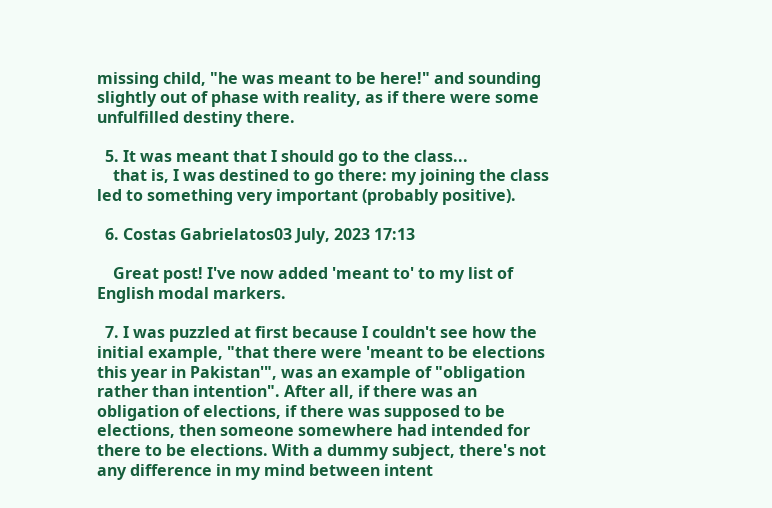missing child, "he was meant to be here!" and sounding slightly out of phase with reality, as if there were some unfulfilled destiny there.

  5. It was meant that I should go to the class...
    that is, I was destined to go there: my joining the class led to something very important (probably positive).

  6. Costas Gabrielatos03 July, 2023 17:13

    Great post! I've now added 'meant to' to my list of English modal markers.

  7. I was puzzled at first because I couldn't see how the initial example, "that there were 'meant to be elections this year in Pakistan'", was an example of "obligation rather than intention". After all, if there was an obligation of elections, if there was supposed to be elections, then someone somewhere had intended for there to be elections. With a dummy subject, there's not any difference in my mind between intent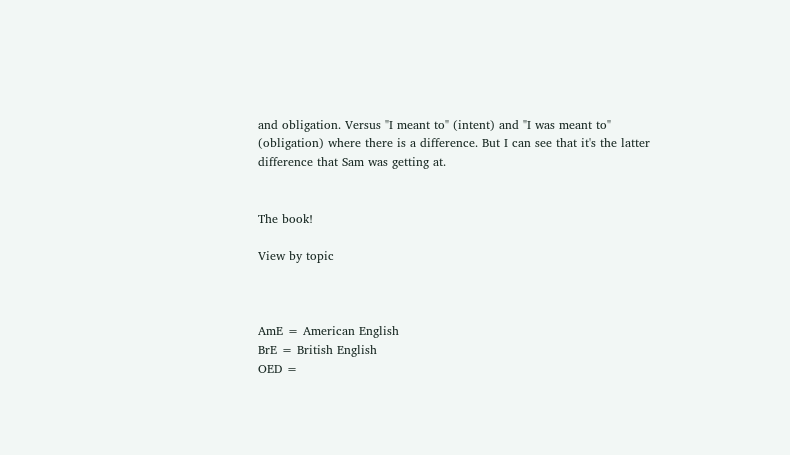and obligation. Versus "I meant to" (intent) and "I was meant to" (obligation) where there is a difference. But I can see that it's the latter difference that Sam was getting at.


The book!

View by topic



AmE = American English
BrE = British English
OED =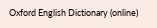Oxford English Dictionary (online)